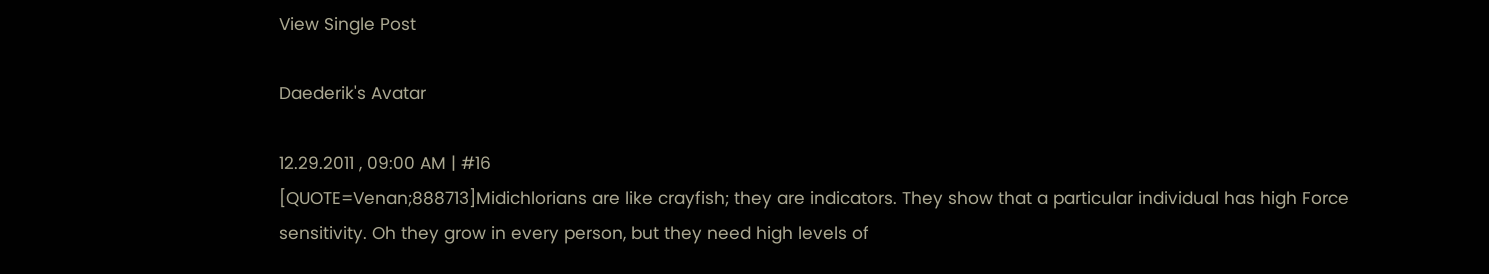View Single Post

Daederik's Avatar

12.29.2011 , 09:00 AM | #16
[QUOTE=Venan;888713]Midichlorians are like crayfish; they are indicators. They show that a particular individual has high Force sensitivity. Oh they grow in every person, but they need high levels of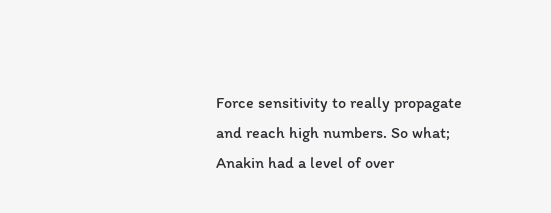Force sensitivity to really propagate and reach high numbers. So what; Anakin had a level of over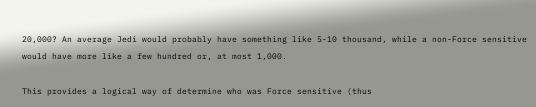20,000? An average Jedi would probably have something like 5-10 thousand, while a non-Force sensitive would have more like a few hundred or, at most 1,000.

This provides a logical way of determine who was Force sensitive (thus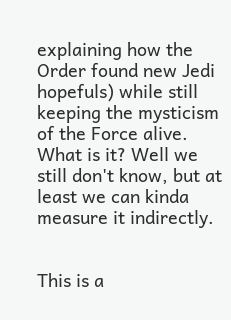explaining how the Order found new Jedi hopefuls) while still keeping the mysticism of the Force alive. What is it? Well we still don't know, but at least we can kinda measure it indirectly.


This is a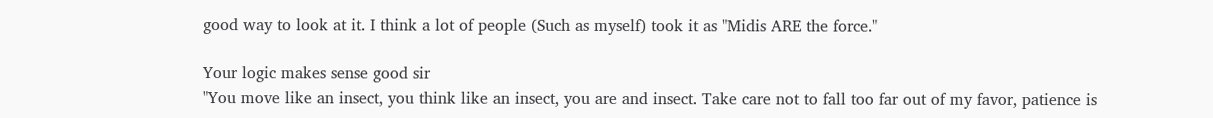good way to look at it. I think a lot of people (Such as myself) took it as "Midis ARE the force."

Your logic makes sense good sir
"You move like an insect, you think like an insect, you are and insect. Take care not to fall too far out of my favor, patience is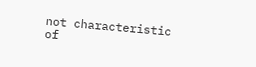not characteristic of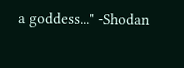a goddess..." -Shodan